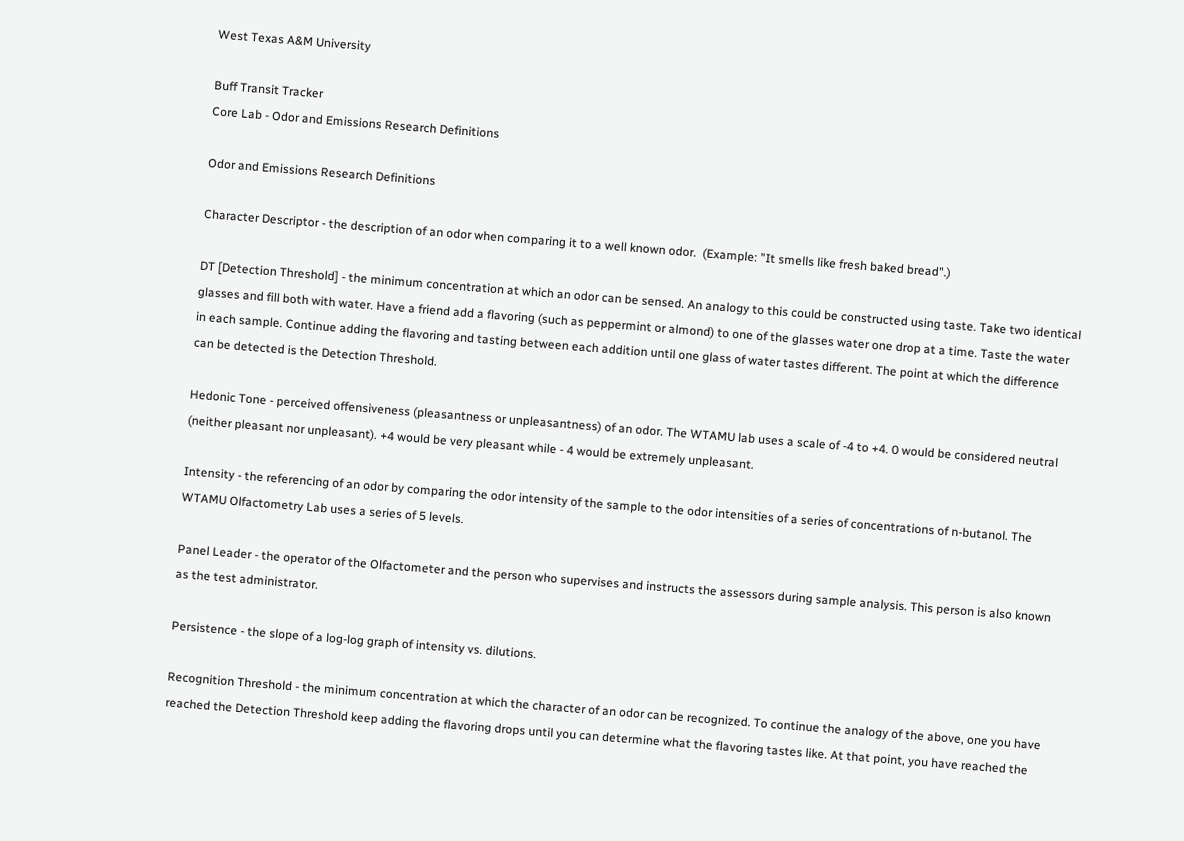West Texas A&M University

Buff Transit Tracker
Core Lab - Odor and Emissions Research Definitions

Odor and Emissions Research Definitions

Character Descriptor - the description of an odor when comparing it to a well known odor.  (Example: "It smells like fresh baked bread".)

DT [Detection Threshold] - the minimum concentration at which an odor can be sensed. An analogy to this could be constructed using taste. Take two identical glasses and fill both with water. Have a friend add a flavoring (such as peppermint or almond) to one of the glasses water one drop at a time. Taste the water in each sample. Continue adding the flavoring and tasting between each addition until one glass of water tastes different. The point at which the difference can be detected is the Detection Threshold.

Hedonic Tone - perceived offensiveness (pleasantness or unpleasantness) of an odor. The WTAMU lab uses a scale of -4 to +4. 0 would be considered neutral (neither pleasant nor unpleasant). +4 would be very pleasant while - 4 would be extremely unpleasant.

Intensity - the referencing of an odor by comparing the odor intensity of the sample to the odor intensities of a series of concentrations of n-butanol. The WTAMU Olfactometry Lab uses a series of 5 levels.

Panel Leader - the operator of the Olfactometer and the person who supervises and instructs the assessors during sample analysis. This person is also known as the test administrator.

Persistence - the slope of a log-log graph of intensity vs. dilutions.

Recognition Threshold - the minimum concentration at which the character of an odor can be recognized. To continue the analogy of the above, one you have reached the Detection Threshold keep adding the flavoring drops until you can determine what the flavoring tastes like. At that point, you have reached the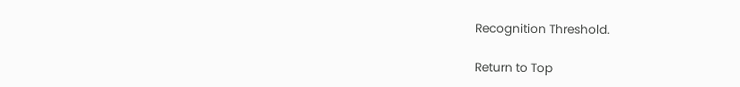Recognition Threshold.

Return to Top